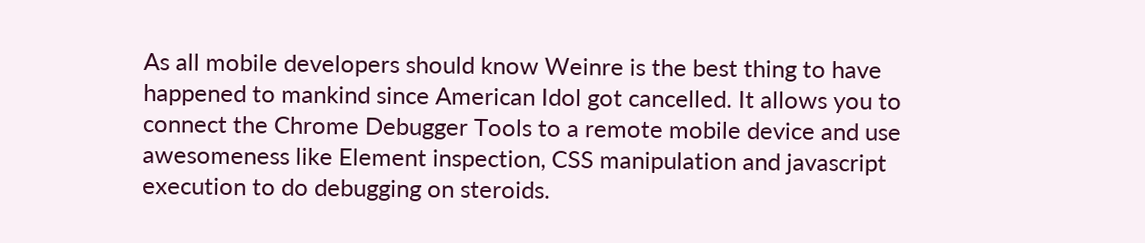As all mobile developers should know Weinre is the best thing to have happened to mankind since American Idol got cancelled. It allows you to connect the Chrome Debugger Tools to a remote mobile device and use awesomeness like Element inspection, CSS manipulation and javascript execution to do debugging on steroids.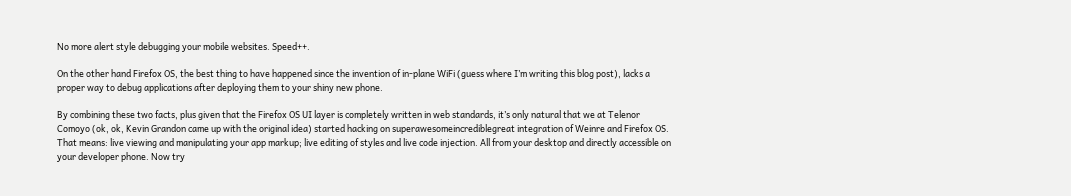No more alert style debugging your mobile websites. Speed++.

On the other hand Firefox OS, the best thing to have happened since the invention of in-plane WiFi (guess where I’m writing this blog post), lacks a proper way to debug applications after deploying them to your shiny new phone.

By combining these two facts, plus given that the Firefox OS UI layer is completely written in web standards, it’s only natural that we at Telenor Comoyo (ok, ok, Kevin Grandon came up with the original idea) started hacking on superawesomeincrediblegreat integration of Weinre and Firefox OS. That means: live viewing and manipulating your app markup; live editing of styles and live code injection. All from your desktop and directly accessible on your developer phone. Now try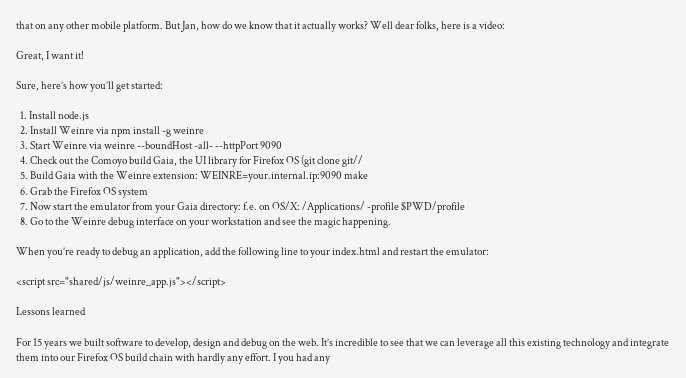that on any other mobile platform. But Jan, how do we know that it actually works? Well dear folks, here is a video:

Great, I want it!

Sure, here’s how you’ll get started:

  1. Install node.js
  2. Install Weinre via npm install -g weinre
  3. Start Weinre via weinre --boundHost -all- --httpPort 9090
  4. Check out the Comoyo build Gaia, the UI library for Firefox OS (git clone git//
  5. Build Gaia with the Weinre extension: WEINRE=your.internal.ip:9090 make
  6. Grab the Firefox OS system
  7. Now start the emulator from your Gaia directory: f.e. on OS/X: /Applications/ -profile $PWD/profile
  8. Go to the Weinre debug interface on your workstation and see the magic happening.

When you’re ready to debug an application, add the following line to your index.html and restart the emulator:

<script src="shared/js/weinre_app.js"></script>

Lessons learned

For 15 years we built software to develop, design and debug on the web. It’s incredible to see that we can leverage all this existing technology and integrate them into our Firefox OS build chain with hardly any effort. I you had any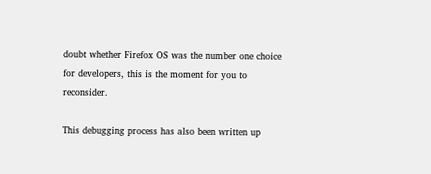doubt whether Firefox OS was the number one choice for developers, this is the moment for you to reconsider.

This debugging process has also been written up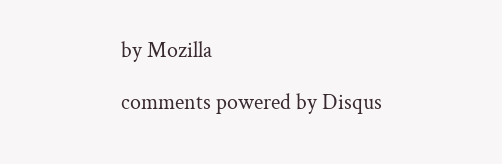by Mozilla

comments powered by Disqus